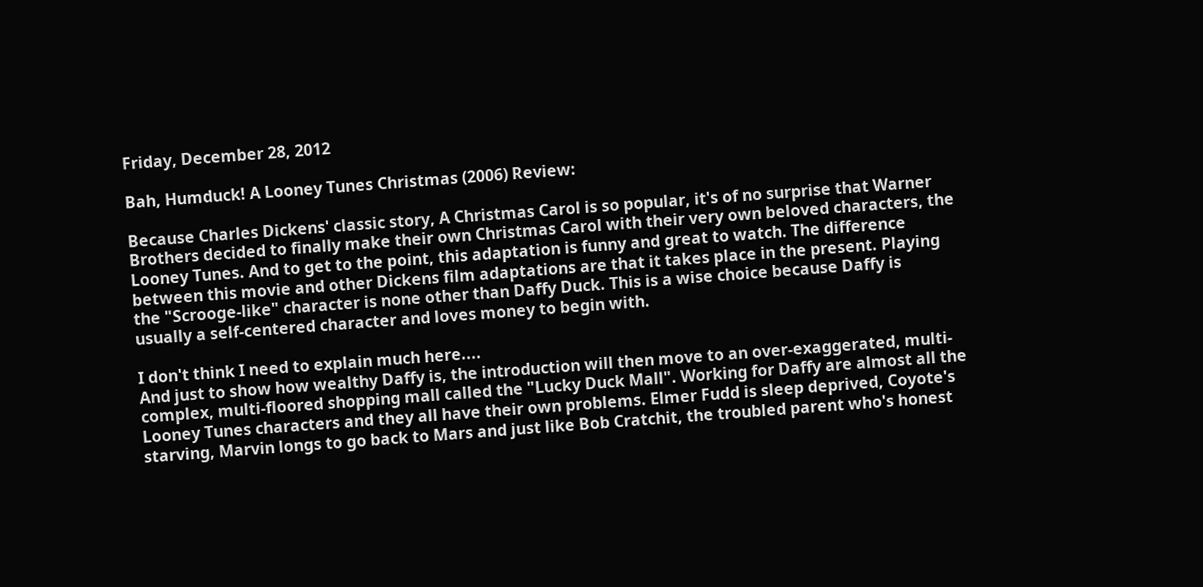Friday, December 28, 2012

Bah, Humduck! A Looney Tunes Christmas (2006) Review:

Because Charles Dickens' classic story, A Christmas Carol is so popular, it's of no surprise that Warner Brothers decided to finally make their own Christmas Carol with their very own beloved characters, the Looney Tunes. And to get to the point, this adaptation is funny and great to watch. The difference between this movie and other Dickens film adaptations are that it takes place in the present. Playing the "Scrooge-like" character is none other than Daffy Duck. This is a wise choice because Daffy is usually a self-centered character and loves money to begin with.

I don't think I need to explain much here....
And just to show how wealthy Daffy is, the introduction will then move to an over-exaggerated, multi-complex, multi-floored shopping mall called the "Lucky Duck Mall". Working for Daffy are almost all the Looney Tunes characters and they all have their own problems. Elmer Fudd is sleep deprived, Coyote's starving, Marvin longs to go back to Mars and just like Bob Cratchit, the troubled parent who's honest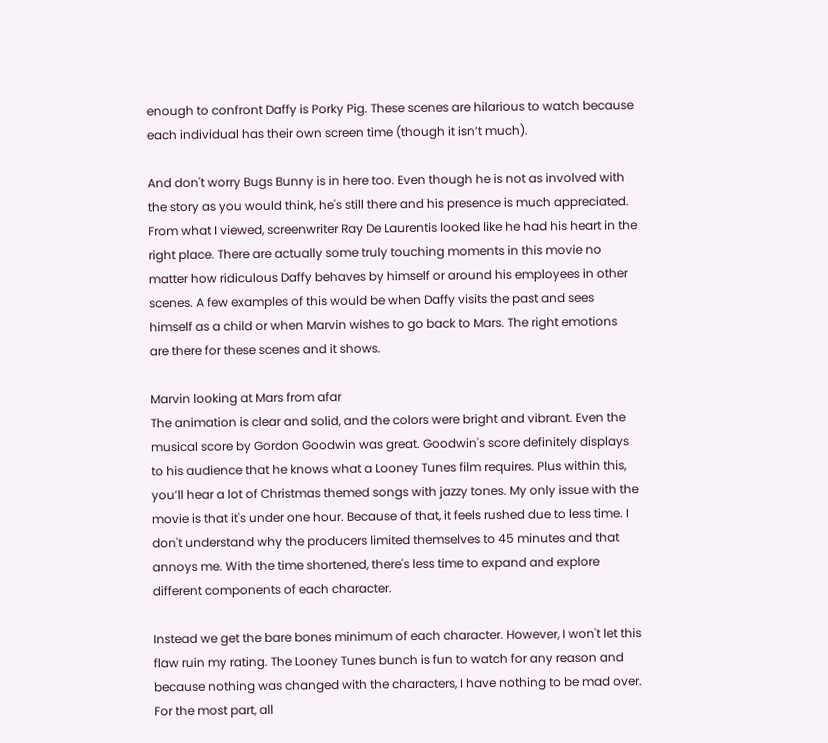enough to confront Daffy is Porky Pig. These scenes are hilarious to watch because each individual has their own screen time (though it isn’t much).

And don't worry Bugs Bunny is in here too. Even though he is not as involved with the story as you would think, he's still there and his presence is much appreciated. From what I viewed, screenwriter Ray De Laurentis looked like he had his heart in the right place. There are actually some truly touching moments in this movie no matter how ridiculous Daffy behaves by himself or around his employees in other scenes. A few examples of this would be when Daffy visits the past and sees himself as a child or when Marvin wishes to go back to Mars. The right emotions are there for these scenes and it shows.

Marvin looking at Mars from afar
The animation is clear and solid, and the colors were bright and vibrant. Even the musical score by Gordon Goodwin was great. Goodwin's score definitely displays to his audience that he knows what a Looney Tunes film requires. Plus within this, you’ll hear a lot of Christmas themed songs with jazzy tones. My only issue with the movie is that it's under one hour. Because of that, it feels rushed due to less time. I don't understand why the producers limited themselves to 45 minutes and that annoys me. With the time shortened, there's less time to expand and explore different components of each character.

Instead we get the bare bones minimum of each character. However, I won't let this flaw ruin my rating. The Looney Tunes bunch is fun to watch for any reason and because nothing was changed with the characters, I have nothing to be mad over. For the most part, all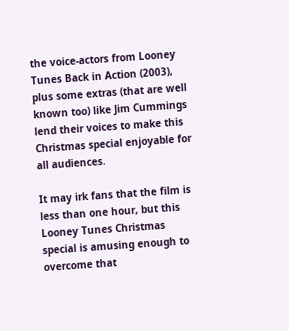the voice-actors from Looney Tunes Back in Action (2003), plus some extras (that are well known too) like Jim Cummings lend their voices to make this Christmas special enjoyable for all audiences.

It may irk fans that the film is less than one hour, but this Looney Tunes Christmas special is amusing enough to overcome that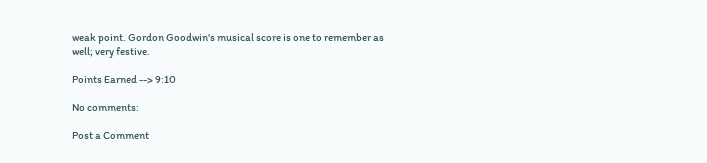weak point. Gordon Goodwin's musical score is one to remember as well; very festive.

Points Earned --> 9:10

No comments:

Post a Comment